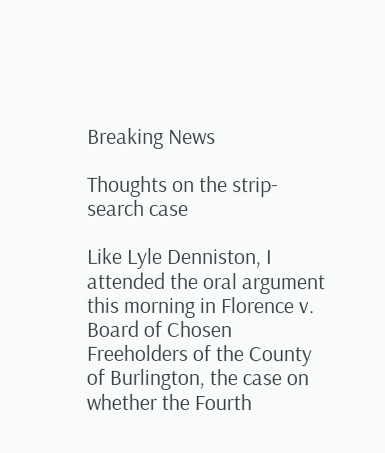Breaking News

Thoughts on the strip-search case

Like Lyle Denniston, I attended the oral argument this morning in Florence v. Board of Chosen Freeholders of the County of Burlington, the case on whether the Fourth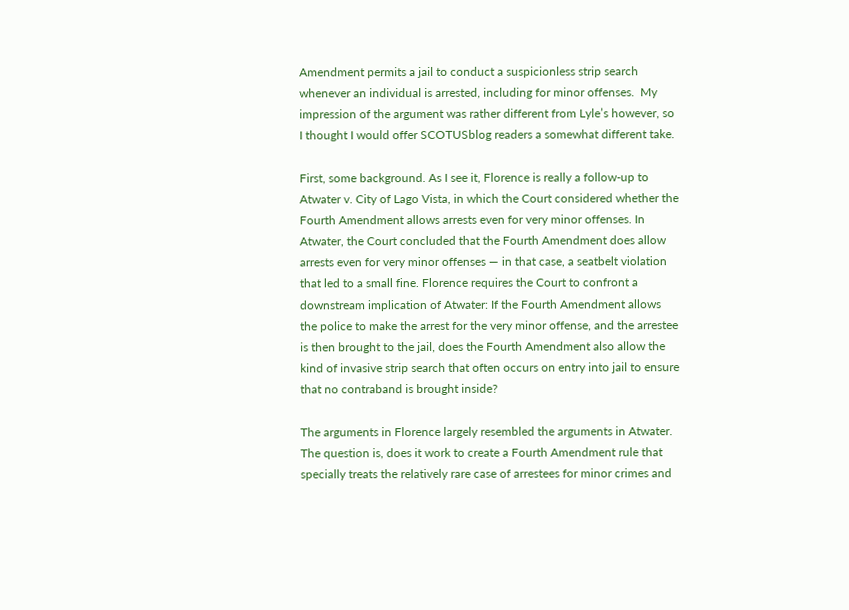Amendment permits a jail to conduct a suspicionless strip search whenever an individual is arrested, including for minor offenses.  My impression of the argument was rather different from Lyle’s however, so I thought I would offer SCOTUSblog readers a somewhat different take.

First, some background. As I see it, Florence is really a follow-up to Atwater v. City of Lago Vista, in which the Court considered whether the Fourth Amendment allows arrests even for very minor offenses. In Atwater, the Court concluded that the Fourth Amendment does allow arrests even for very minor offenses — in that case, a seatbelt violation that led to a small fine. Florence requires the Court to confront a downstream implication of Atwater: If the Fourth Amendment allows the police to make the arrest for the very minor offense, and the arrestee is then brought to the jail, does the Fourth Amendment also allow the kind of invasive strip search that often occurs on entry into jail to ensure that no contraband is brought inside?

The arguments in Florence largely resembled the arguments in Atwater. The question is, does it work to create a Fourth Amendment rule that specially treats the relatively rare case of arrestees for minor crimes and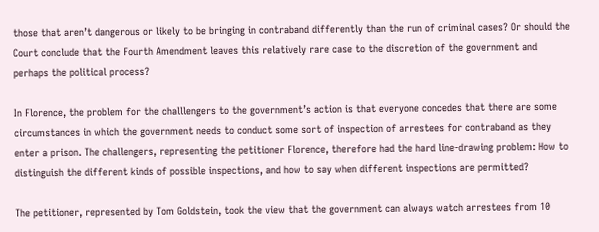those that aren’t dangerous or likely to be bringing in contraband differently than the run of criminal cases? Or should the Court conclude that the Fourth Amendment leaves this relatively rare case to the discretion of the government and perhaps the political process?

In Florence, the problem for the challlengers to the government’s action is that everyone concedes that there are some circumstances in which the government needs to conduct some sort of inspection of arrestees for contraband as they enter a prison. The challengers, representing the petitioner Florence, therefore had the hard line-drawing problem: How to distinguish the different kinds of possible inspections, and how to say when different inspections are permitted?

The petitioner, represented by Tom Goldstein, took the view that the government can always watch arrestees from 10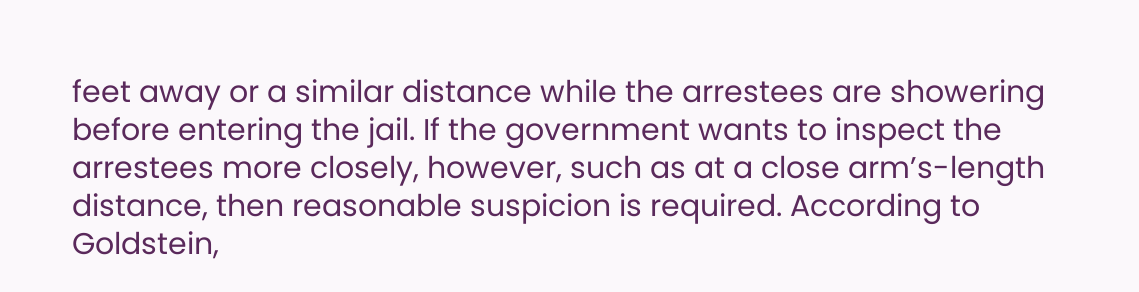feet away or a similar distance while the arrestees are showering before entering the jail. If the government wants to inspect the arrestees more closely, however, such as at a close arm’s-length distance, then reasonable suspicion is required. According to Goldstein,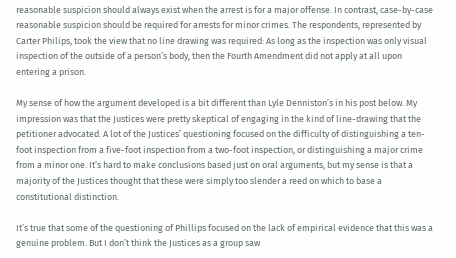reasonable suspicion should always exist when the arrest is for a major offense. In contrast, case-by-case reasonable suspicion should be required for arrests for minor crimes. The respondents, represented by Carter Philips, took the view that no line drawing was required: As long as the inspection was only visual inspection of the outside of a person’s body, then the Fourth Amendment did not apply at all upon entering a prison.

My sense of how the argument developed is a bit different than Lyle Denniston’s in his post below. My impression was that the Justices were pretty skeptical of engaging in the kind of line-drawing that the petitioner advocated. A lot of the Justices’ questioning focused on the difficulty of distinguishing a ten-foot inspection from a five-foot inspection from a two-foot inspection, or distinguishing a major crime from a minor one. It’s hard to make conclusions based just on oral arguments, but my sense is that a majority of the Justices thought that these were simply too slender a reed on which to base a constitutional distinction.

It’s true that some of the questioning of Phillips focused on the lack of empirical evidence that this was a genuine problem. But I don’t think the Justices as a group saw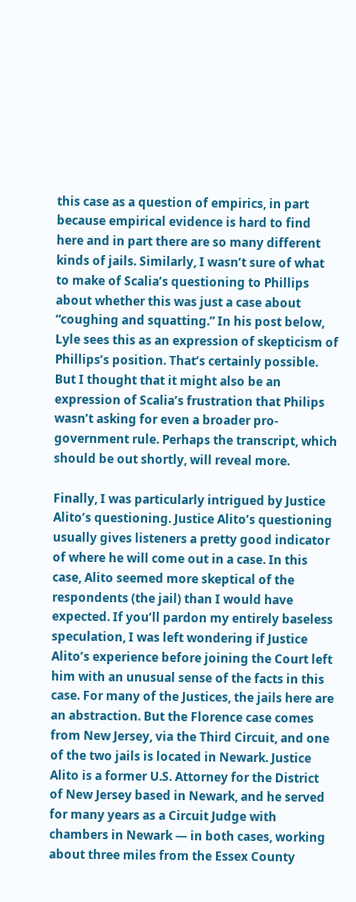this case as a question of empirics, in part because empirical evidence is hard to find here and in part there are so many different kinds of jails. Similarly, I wasn’t sure of what to make of Scalia’s questioning to Phillips about whether this was just a case about “coughing and squatting.” In his post below, Lyle sees this as an expression of skepticism of Phillips’s position. That’s certainly possible. But I thought that it might also be an expression of Scalia’s frustration that Philips wasn’t asking for even a broader pro-government rule. Perhaps the transcript, which should be out shortly, will reveal more.

Finally, I was particularly intrigued by Justice Alito’s questioning. Justice Alito’s questioning usually gives listeners a pretty good indicator of where he will come out in a case. In this case, Alito seemed more skeptical of the respondents (the jail) than I would have expected. If you’ll pardon my entirely baseless speculation, I was left wondering if Justice Alito’s experience before joining the Court left him with an unusual sense of the facts in this case. For many of the Justices, the jails here are an abstraction. But the Florence case comes from New Jersey, via the Third Circuit, and one of the two jails is located in Newark. Justice Alito is a former U.S. Attorney for the District of New Jersey based in Newark, and he served for many years as a Circuit Judge with chambers in Newark — in both cases, working about three miles from the Essex County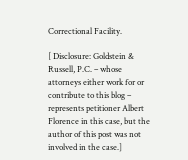Correctional Facility.

[ Disclosure: Goldstein & Russell, P.C. – whose attorneys either work for or contribute to this blog – represents petitioner Albert Florence in this case, but the author of this post was not involved in the case.]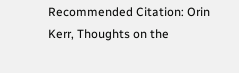Recommended Citation: Orin Kerr, Thoughts on the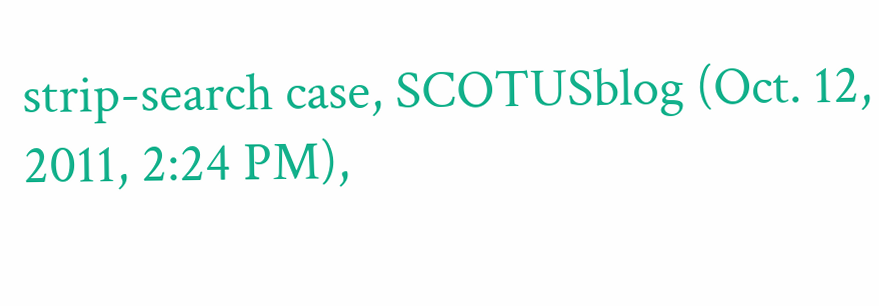strip-search case, SCOTUSblog (Oct. 12, 2011, 2:24 PM),